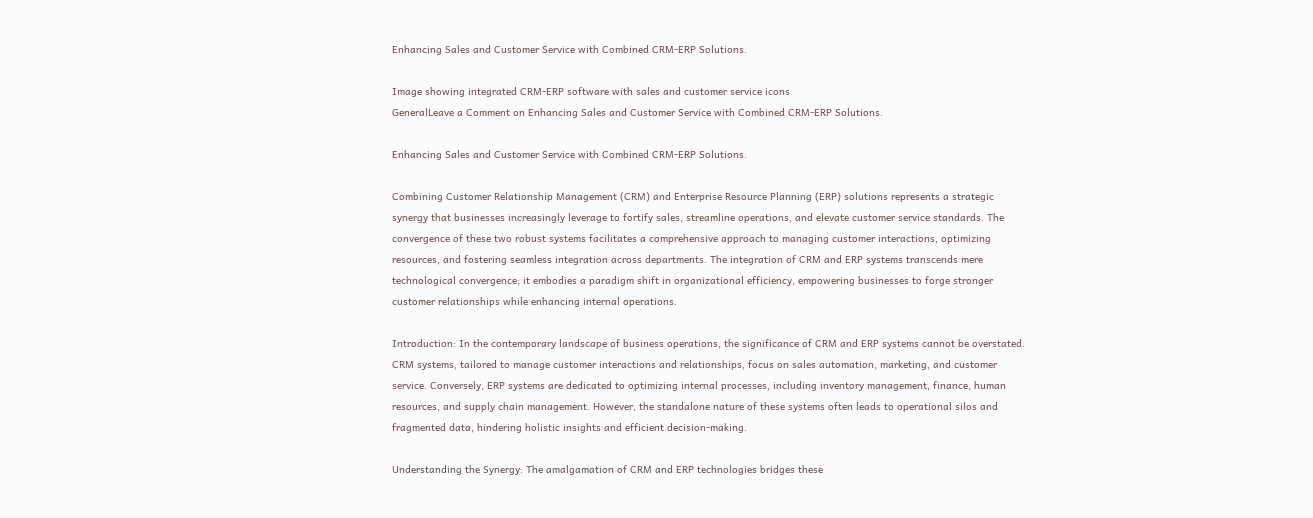Enhancing Sales and Customer Service with Combined CRM-ERP Solutions.

Image showing integrated CRM-ERP software with sales and customer service icons
GeneralLeave a Comment on Enhancing Sales and Customer Service with Combined CRM-ERP Solutions.

Enhancing Sales and Customer Service with Combined CRM-ERP Solutions.

Combining Customer Relationship Management (CRM) and Enterprise Resource Planning (ERP) solutions represents a strategic synergy that businesses increasingly leverage to fortify sales, streamline operations, and elevate customer service standards. The convergence of these two robust systems facilitates a comprehensive approach to managing customer interactions, optimizing resources, and fostering seamless integration across departments. The integration of CRM and ERP systems transcends mere technological convergence; it embodies a paradigm shift in organizational efficiency, empowering businesses to forge stronger customer relationships while enhancing internal operations.

Introduction: In the contemporary landscape of business operations, the significance of CRM and ERP systems cannot be overstated. CRM systems, tailored to manage customer interactions and relationships, focus on sales automation, marketing, and customer service. Conversely, ERP systems are dedicated to optimizing internal processes, including inventory management, finance, human resources, and supply chain management. However, the standalone nature of these systems often leads to operational silos and fragmented data, hindering holistic insights and efficient decision-making.

Understanding the Synergy: The amalgamation of CRM and ERP technologies bridges these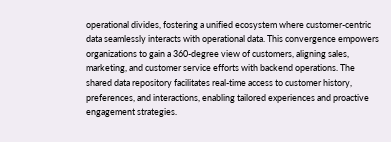operational divides, fostering a unified ecosystem where customer-centric data seamlessly interacts with operational data. This convergence empowers organizations to gain a 360-degree view of customers, aligning sales, marketing, and customer service efforts with backend operations. The shared data repository facilitates real-time access to customer history, preferences, and interactions, enabling tailored experiences and proactive engagement strategies.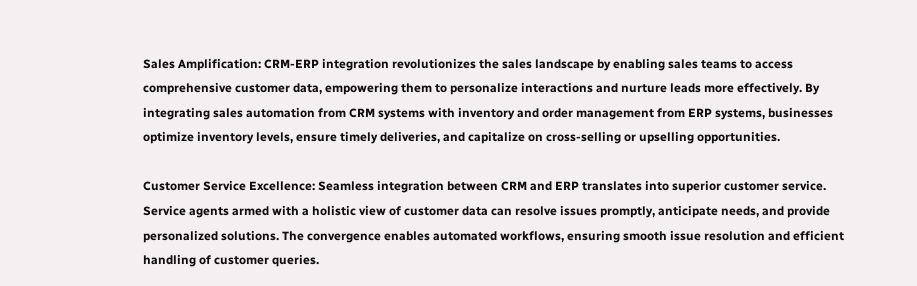Sales Amplification: CRM-ERP integration revolutionizes the sales landscape by enabling sales teams to access comprehensive customer data, empowering them to personalize interactions and nurture leads more effectively. By integrating sales automation from CRM systems with inventory and order management from ERP systems, businesses optimize inventory levels, ensure timely deliveries, and capitalize on cross-selling or upselling opportunities.

Customer Service Excellence: Seamless integration between CRM and ERP translates into superior customer service. Service agents armed with a holistic view of customer data can resolve issues promptly, anticipate needs, and provide personalized solutions. The convergence enables automated workflows, ensuring smooth issue resolution and efficient handling of customer queries.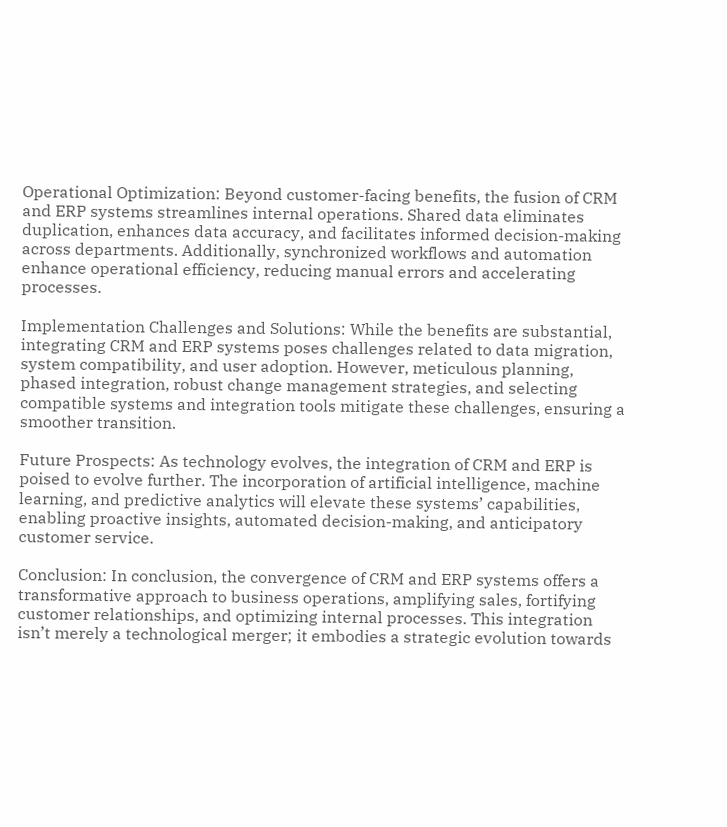Operational Optimization: Beyond customer-facing benefits, the fusion of CRM and ERP systems streamlines internal operations. Shared data eliminates duplication, enhances data accuracy, and facilitates informed decision-making across departments. Additionally, synchronized workflows and automation enhance operational efficiency, reducing manual errors and accelerating processes.

Implementation Challenges and Solutions: While the benefits are substantial, integrating CRM and ERP systems poses challenges related to data migration, system compatibility, and user adoption. However, meticulous planning, phased integration, robust change management strategies, and selecting compatible systems and integration tools mitigate these challenges, ensuring a smoother transition.

Future Prospects: As technology evolves, the integration of CRM and ERP is poised to evolve further. The incorporation of artificial intelligence, machine learning, and predictive analytics will elevate these systems’ capabilities, enabling proactive insights, automated decision-making, and anticipatory customer service.

Conclusion: In conclusion, the convergence of CRM and ERP systems offers a transformative approach to business operations, amplifying sales, fortifying customer relationships, and optimizing internal processes. This integration isn’t merely a technological merger; it embodies a strategic evolution towards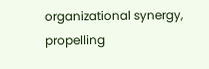organizational synergy, propelling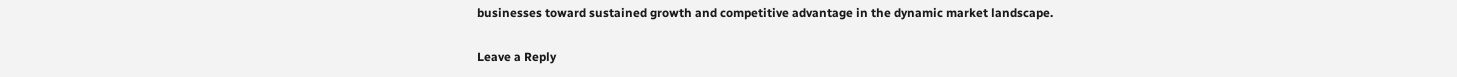businesses toward sustained growth and competitive advantage in the dynamic market landscape.

Leave a Reply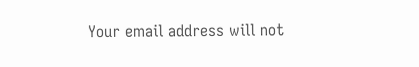Your email address will not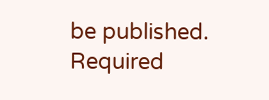be published. Required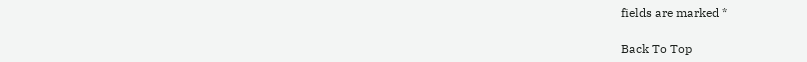fields are marked *

Back To Top